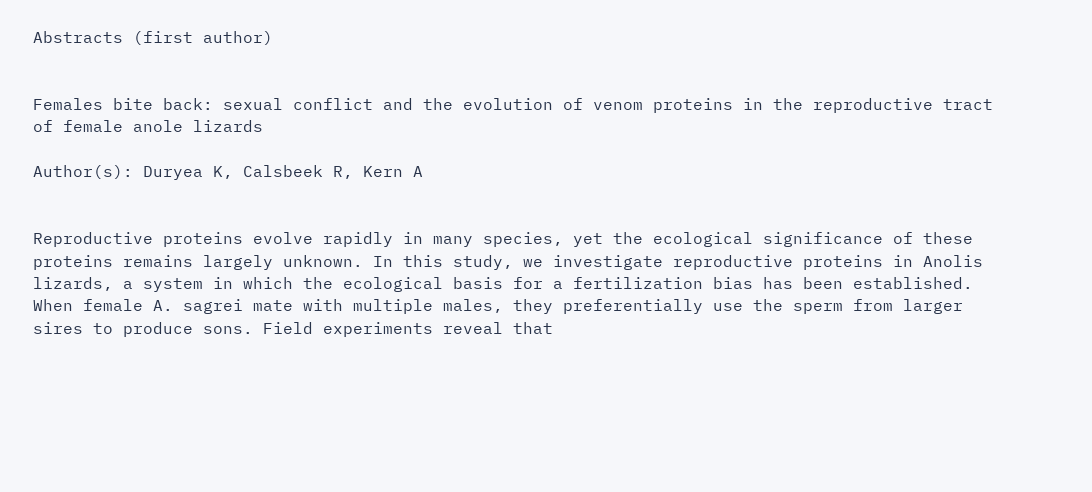Abstracts (first author)


Females bite back: sexual conflict and the evolution of venom proteins in the reproductive tract of female anole lizards

Author(s): Duryea K, Calsbeek R, Kern A


Reproductive proteins evolve rapidly in many species, yet the ecological significance of these proteins remains largely unknown. In this study, we investigate reproductive proteins in Anolis lizards, a system in which the ecological basis for a fertilization bias has been established. When female A. sagrei mate with multiple males, they preferentially use the sperm from larger sires to produce sons. Field experiments reveal that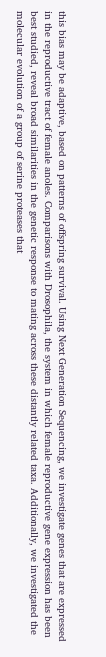this bias may be adaptive, based on patterns of offspring survival. Using Next Generation Sequencing, we investigate genes that are expressed in the reproductive tract of female anoles. Comparisons with Drosophila, the system in which female reproductive gene expression has been best studied, reveal broad similarities in the genetic response to mating across these distantly related taxa. Additionally, we investigated the molecular evolution of a group of serine proteases that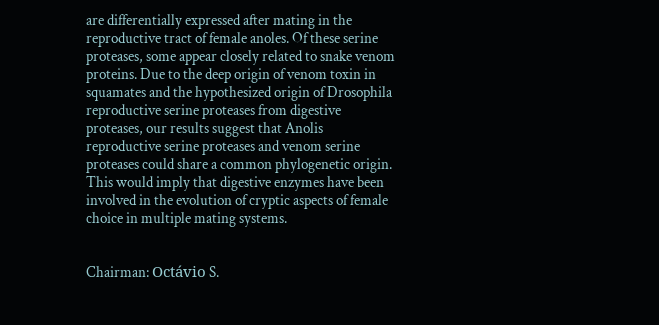are differentially expressed after mating in the reproductive tract of female anoles. Of these serine proteases, some appear closely related to snake venom proteins. Due to the deep origin of venom toxin in squamates and the hypothesized origin of Drosophila reproductive serine proteases from digestive proteases, our results suggest that Anolis reproductive serine proteases and venom serine proteases could share a common phylogenetic origin. This would imply that digestive enzymes have been involved in the evolution of cryptic aspects of female choice in multiple mating systems.


Chairman: Octávio S.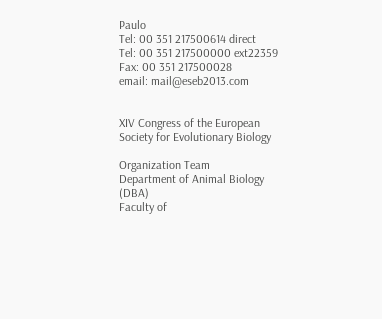Paulo
Tel: 00 351 217500614 direct
Tel: 00 351 217500000 ext22359
Fax: 00 351 217500028
email: mail@eseb2013.com


XIV Congress of the European Society for Evolutionary Biology

Organization Team
Department of Animal Biology (DBA)
Faculty of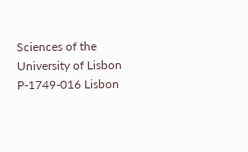Sciences of the University of Lisbon
P-1749-016 Lisbon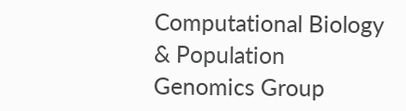Computational Biology & Population Genomics Group